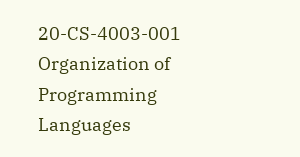20-CS-4003-001 Organization of Programming Languages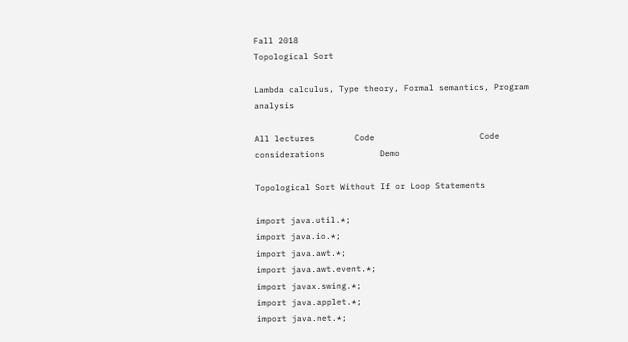Fall 2018
Topological Sort

Lambda calculus, Type theory, Formal semantics, Program analysis

All lectures        Code                     Code considerations           Demo

Topological Sort Without If or Loop Statements

import java.util.*;
import java.io.*;
import java.awt.*;
import java.awt.event.*;
import javax.swing.*;
import java.applet.*;
import java.net.*;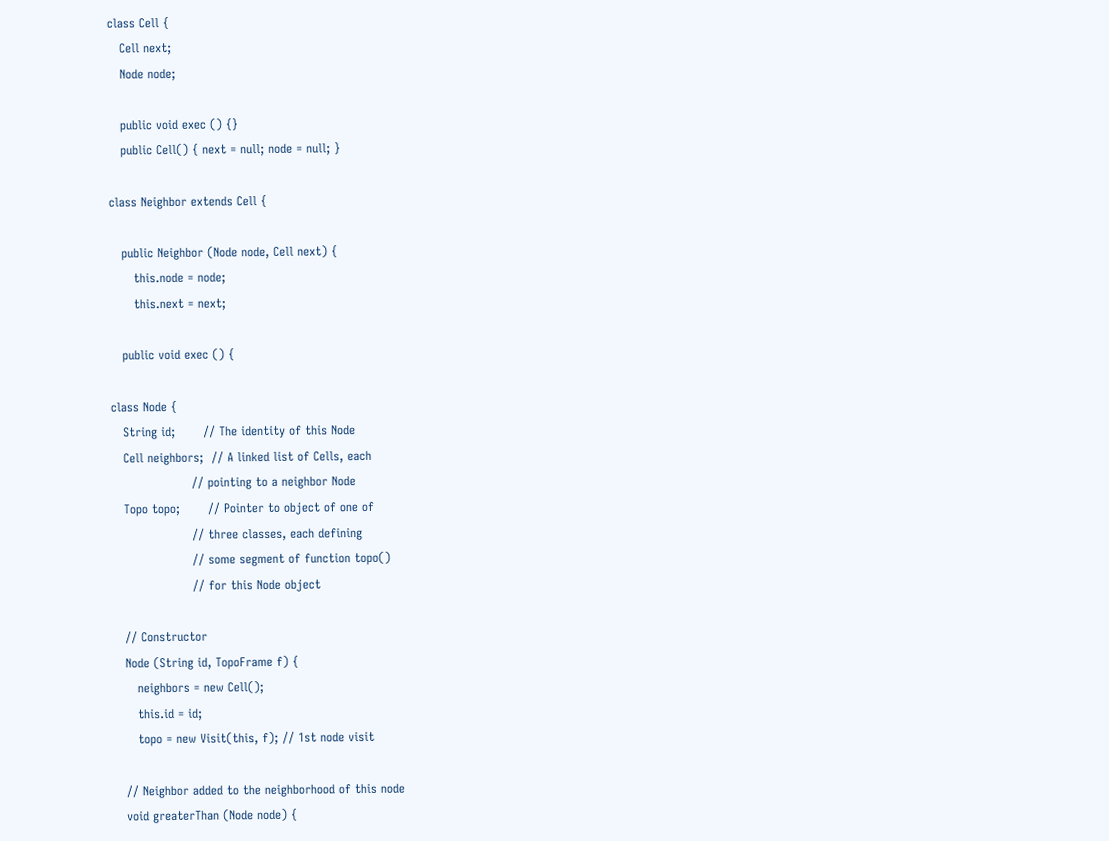class Cell {
   Cell next;
   Node node;

   public void exec () {}
   public Cell() { next = null; node = null; }

class Neighbor extends Cell {

   public Neighbor (Node node, Cell next) {
      this.node = node;
      this.next = next;

   public void exec () {

class Node {
   String id;       // The identity of this Node
   Cell neighbors;  // A linked list of Cells, each
                    // pointing to a neighbor Node
   Topo topo;       // Pointer to object of one of
                    // three classes, each defining
                    // some segment of function topo()
                    // for this Node object

   // Constructor
   Node (String id, TopoFrame f) {
      neighbors = new Cell();
      this.id = id;
      topo = new Visit(this, f); // 1st node visit

   // Neighbor added to the neighborhood of this node
   void greaterThan (Node node) {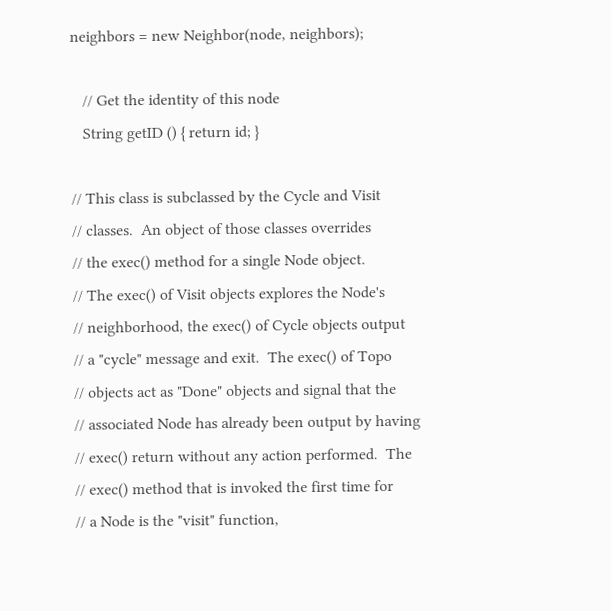neighbors = new Neighbor(node, neighbors);

   // Get the identity of this node
   String getID () { return id; }

// This class is subclassed by the Cycle and Visit
// classes.  An object of those classes overrides
// the exec() method for a single Node object.
// The exec() of Visit objects explores the Node's
// neighborhood, the exec() of Cycle objects output
// a "cycle" message and exit.  The exec() of Topo
// objects act as "Done" objects and signal that the
// associated Node has already been output by having
// exec() return without any action performed.  The
// exec() method that is invoked the first time for
// a Node is the "visit" function,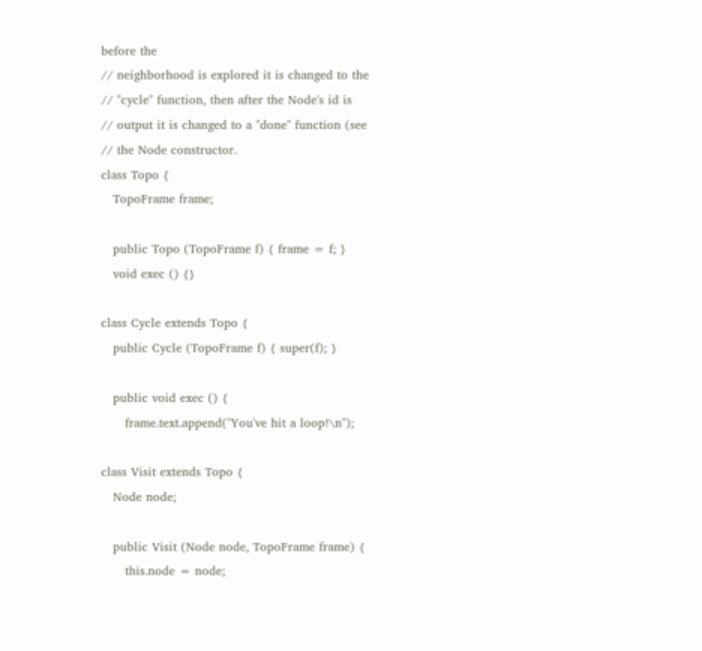before the
// neighborhood is explored it is changed to the
// "cycle" function, then after the Node's id is
// output it is changed to a "done" function (see
// the Node constructor.
class Topo {
   TopoFrame frame;

   public Topo (TopoFrame f) { frame = f; }
   void exec () {}

class Cycle extends Topo {
   public Cycle (TopoFrame f) { super(f); }

   public void exec () {
      frame.text.append("You've hit a loop!\n");

class Visit extends Topo {
   Node node;

   public Visit (Node node, TopoFrame frame) {
      this.node = node;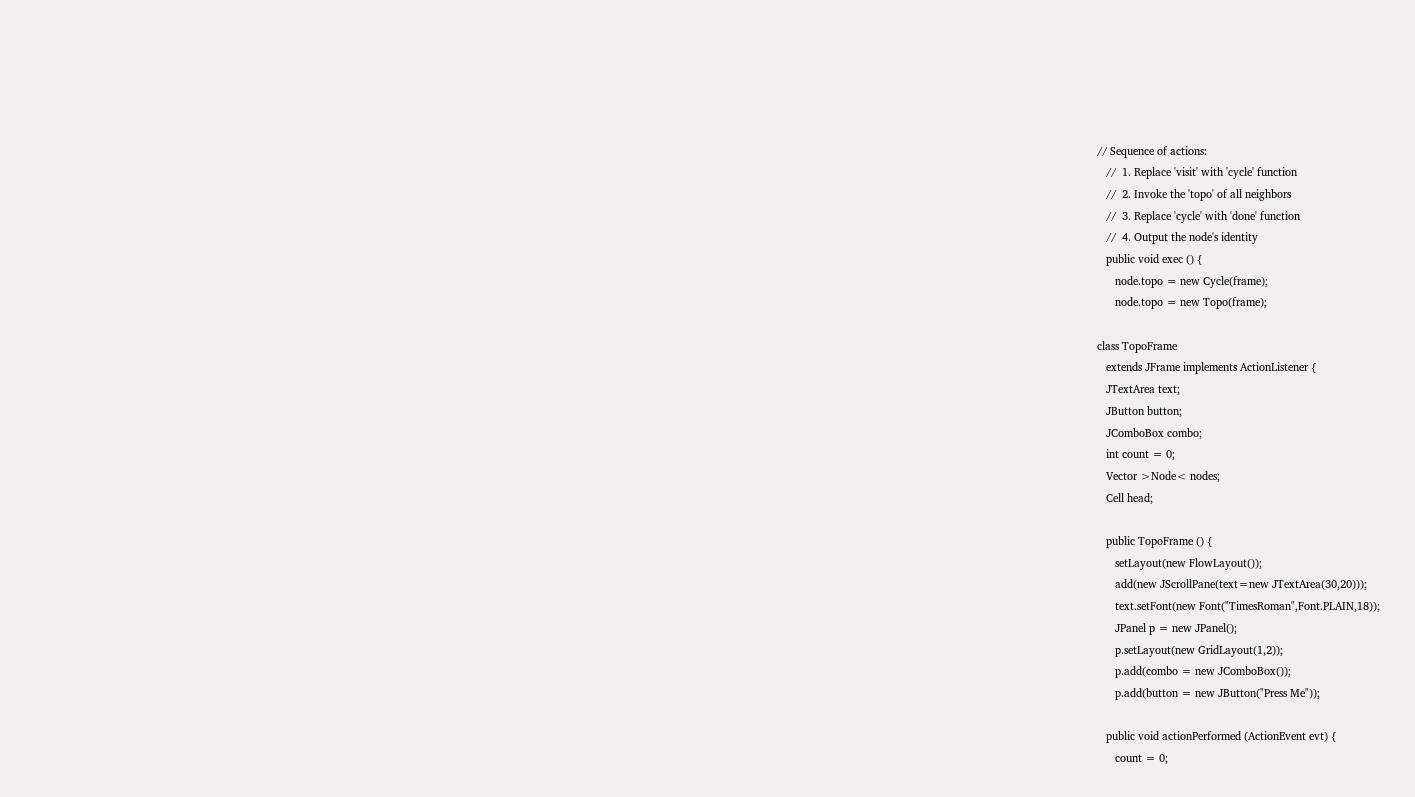// Sequence of actions:
   //  1. Replace 'visit' with 'cycle' function
   //  2. Invoke the 'topo' of all neighbors
   //  3. Replace 'cycle' with 'done' function
   //  4. Output the node's identity
   public void exec () {
      node.topo = new Cycle(frame);
      node.topo = new Topo(frame);

class TopoFrame
   extends JFrame implements ActionListener {
   JTextArea text;
   JButton button;
   JComboBox combo;
   int count = 0;
   Vector >Node< nodes;
   Cell head;

   public TopoFrame () {
      setLayout(new FlowLayout());
      add(new JScrollPane(text=new JTextArea(30,20)));
      text.setFont(new Font("TimesRoman",Font.PLAIN,18));
      JPanel p = new JPanel();
      p.setLayout(new GridLayout(1,2));
      p.add(combo = new JComboBox());
      p.add(button = new JButton("Press Me"));

   public void actionPerformed (ActionEvent evt) {
      count = 0;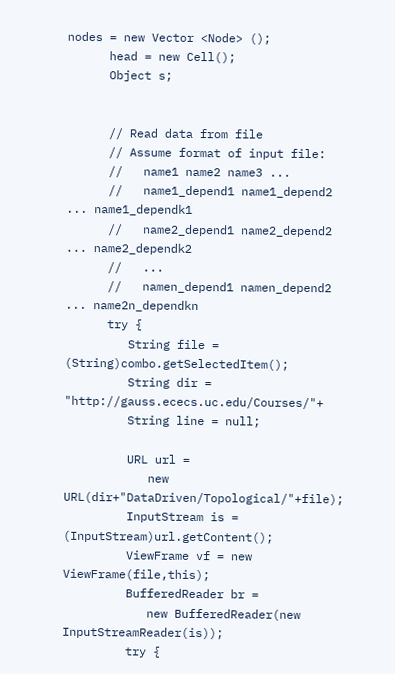nodes = new Vector <Node> ();
      head = new Cell();
      Object s;


      // Read data from file
      // Assume format of input file:
      //   name1 name2 name3 ...
      //   name1_depend1 name1_depend2 ... name1_dependk1
      //   name2_depend1 name2_depend2 ... name2_dependk2
      //   ...
      //   namen_depend1 namen_depend2 ... name2n_dependkn
      try {
         String file = (String)combo.getSelectedItem();
         String dir = "http://gauss.ececs.uc.edu/Courses/"+
         String line = null;

         URL url =
            new URL(dir+"DataDriven/Topological/"+file);
         InputStream is = (InputStream)url.getContent();
         ViewFrame vf = new ViewFrame(file,this);
         BufferedReader br =
            new BufferedReader(new InputStreamReader(is));
         try {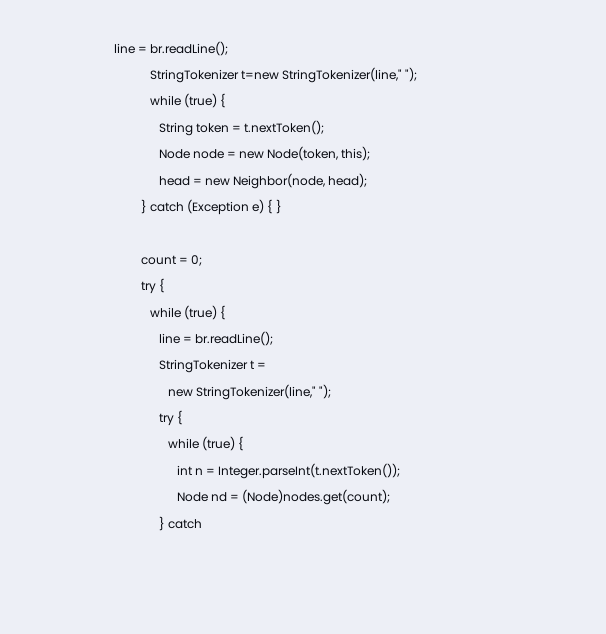line = br.readLine();
            StringTokenizer t=new StringTokenizer(line," ");
            while (true) {
               String token = t.nextToken();
               Node node = new Node(token, this);
               head = new Neighbor(node, head);
         } catch (Exception e) { }

         count = 0;
         try {
            while (true) {
               line = br.readLine();
               StringTokenizer t =
                  new StringTokenizer(line," ");
               try {
                  while (true) {
                     int n = Integer.parseInt(t.nextToken());
                     Node nd = (Node)nodes.get(count);
               } catch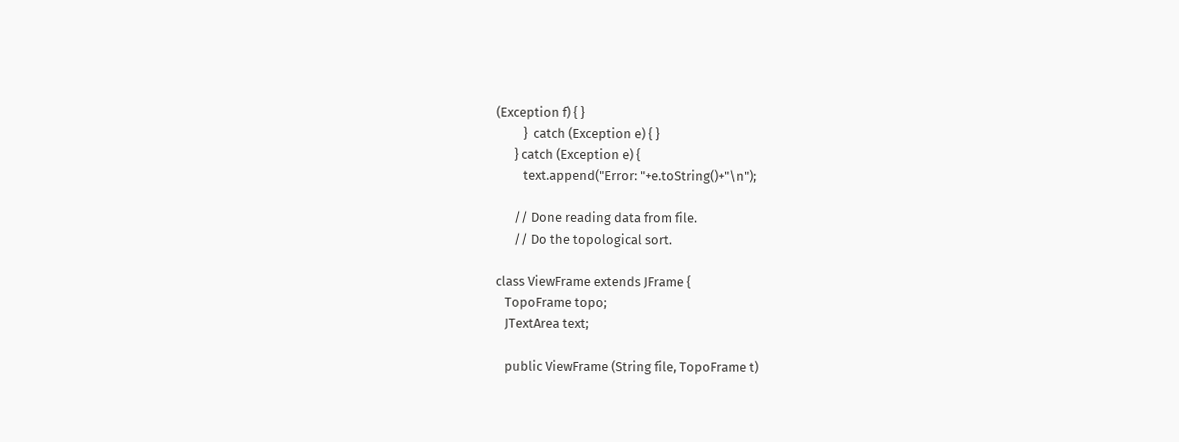(Exception f) { }
         }  catch (Exception e) { }
      } catch (Exception e) {
         text.append("Error: "+e.toString()+"\n");

      // Done reading data from file.
      // Do the topological sort.

class ViewFrame extends JFrame {
   TopoFrame topo;
   JTextArea text;

   public ViewFrame (String file, TopoFrame t)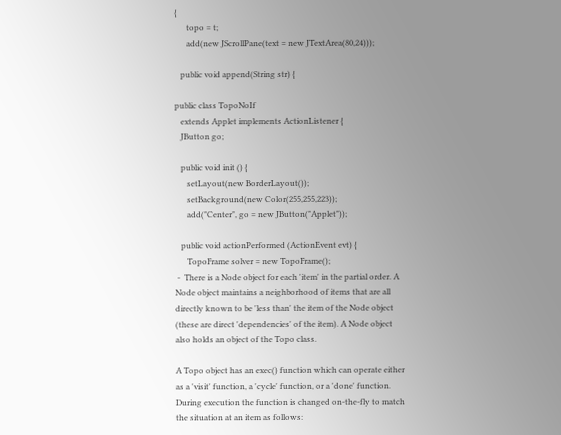{
      topo = t;
      add(new JScrollPane(text = new JTextArea(80,24)));

   public void append(String str) {

public class TopoNoIf
   extends Applet implements ActionListener {
   JButton go;

   public void init () {
      setLayout(new BorderLayout());
      setBackground(new Color(255,255,223));
      add("Center", go = new JButton("Applet"));

   public void actionPerformed (ActionEvent evt) {
      TopoFrame solver = new TopoFrame();
 -  There is a Node object for each 'item' in the partial order. A Node object maintains a neighborhood of items that are all directly known to be 'less than' the item of the Node object (these are direct 'dependencies' of the item). A Node object also holds an object of the Topo class.

A Topo object has an exec() function which can operate either as a 'visit' function, a 'cycle' function, or a 'done' function. During execution the function is changed on-the-fly to match the situation at an item as follows: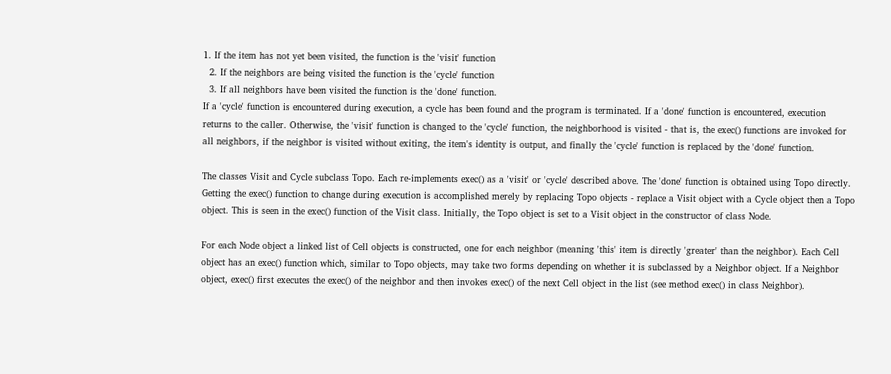1. If the item has not yet been visited, the function is the 'visit' function
  2. If the neighbors are being visited the function is the 'cycle' function
  3. If all neighbors have been visited the function is the 'done' function.
If a 'cycle' function is encountered during execution, a cycle has been found and the program is terminated. If a 'done' function is encountered, execution returns to the caller. Otherwise, the 'visit' function is changed to the 'cycle' function, the neighborhood is visited - that is, the exec() functions are invoked for all neighbors, if the neighbor is visited without exiting, the item's identity is output, and finally the 'cycle' function is replaced by the 'done' function.

The classes Visit and Cycle subclass Topo. Each re-implements exec() as a 'visit' or 'cycle' described above. The 'done' function is obtained using Topo directly. Getting the exec() function to change during execution is accomplished merely by replacing Topo objects - replace a Visit object with a Cycle object then a Topo object. This is seen in the exec() function of the Visit class. Initially, the Topo object is set to a Visit object in the constructor of class Node.

For each Node object a linked list of Cell objects is constructed, one for each neighbor (meaning 'this' item is directly 'greater' than the neighbor). Each Cell object has an exec() function which, similar to Topo objects, may take two forms depending on whether it is subclassed by a Neighbor object. If a Neighbor object, exec() first executes the exec() of the neighbor and then invokes exec() of the next Cell object in the list (see method exec() in class Neighbor).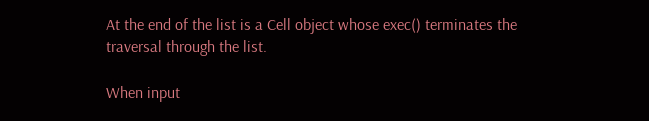At the end of the list is a Cell object whose exec() terminates the traversal through the list.

When input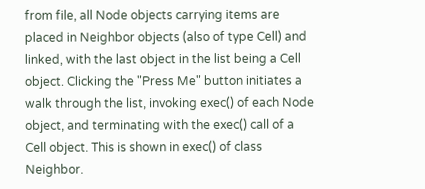from file, all Node objects carrying items are placed in Neighbor objects (also of type Cell) and linked, with the last object in the list being a Cell object. Clicking the "Press Me" button initiates a walk through the list, invoking exec() of each Node object, and terminating with the exec() call of a Cell object. This is shown in exec() of class Neighbor.